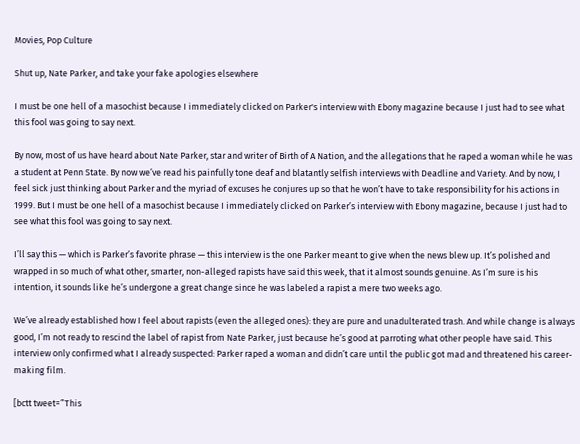Movies, Pop Culture

Shut up, Nate Parker, and take your fake apologies elsewhere

I must be one hell of a masochist because I immediately clicked on Parker's interview with Ebony magazine because I just had to see what this fool was going to say next.

By now, most of us have heard about Nate Parker, star and writer of Birth of A Nation, and the allegations that he raped a woman while he was a student at Penn State. By now we’ve read his painfully tone deaf and blatantly selfish interviews with Deadline and Variety. And by now, I feel sick just thinking about Parker and the myriad of excuses he conjures up so that he won’t have to take responsibility for his actions in 1999. But I must be one hell of a masochist because I immediately clicked on Parker’s interview with Ebony magazine, because I just had to see what this fool was going to say next.

I’ll say this — which is Parker’s favorite phrase — this interview is the one Parker meant to give when the news blew up. It’s polished and wrapped in so much of what other, smarter, non-alleged rapists have said this week, that it almost sounds genuine. As I’m sure is his intention, it sounds like he’s undergone a great change since he was labeled a rapist a mere two weeks ago.

We’ve already established how I feel about rapists (even the alleged ones): they are pure and unadulterated trash. And while change is always good, I’m not ready to rescind the label of rapist from Nate Parker, just because he’s good at parroting what other people have said. This interview only confirmed what I already suspected: Parker raped a woman and didn’t care until the public got mad and threatened his career-making film.

[bctt tweet=”This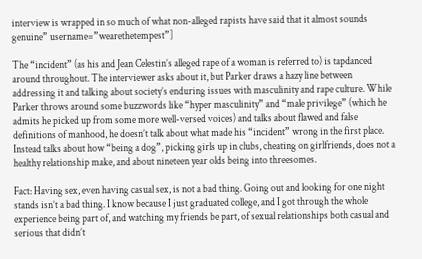interview is wrapped in so much of what non-alleged rapists have said that it almost sounds genuine” username=”wearethetempest”]

The “incident” (as his and Jean Celestin’s alleged rape of a woman is referred to) is tapdanced around throughout. The interviewer asks about it, but Parker draws a hazy line between addressing it and talking about society’s enduring issues with masculinity and rape culture. While Parker throws around some buzzwords like “hyper masculinity” and “male privilege” (which he admits he picked up from some more well-versed voices) and talks about flawed and false definitions of manhood, he doesn’t talk about what made his “incident” wrong in the first place. Instead talks about how “being a dog”, picking girls up in clubs, cheating on girlfriends, does not a healthy relationship make, and about nineteen year olds being into threesomes.

Fact: Having sex, even having casual sex, is not a bad thing. Going out and looking for one night stands isn’t a bad thing. I know because I just graduated college, and I got through the whole experience being part of, and watching my friends be part, of sexual relationships both casual and serious that didn’t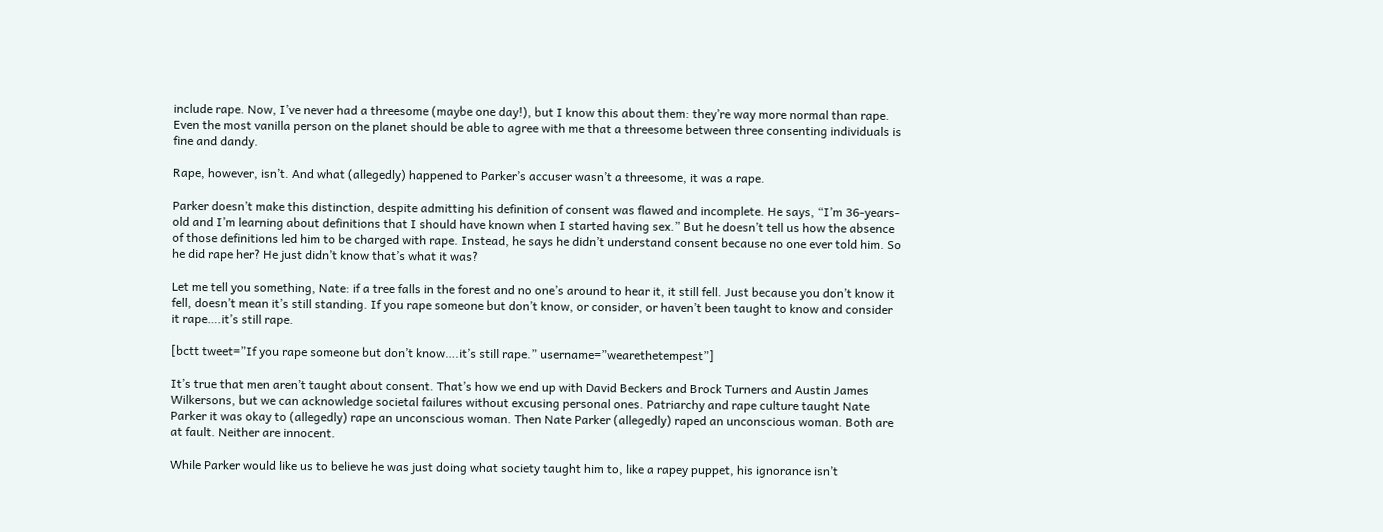include rape. Now, I’ve never had a threesome (maybe one day!), but I know this about them: they’re way more normal than rape. Even the most vanilla person on the planet should be able to agree with me that a threesome between three consenting individuals is fine and dandy.

Rape, however, isn’t. And what (allegedly) happened to Parker’s accuser wasn’t a threesome, it was a rape.

Parker doesn’t make this distinction, despite admitting his definition of consent was flawed and incomplete. He says, “I’m 36-years-old and I’m learning about definitions that I should have known when I started having sex.” But he doesn’t tell us how the absence of those definitions led him to be charged with rape. Instead, he says he didn’t understand consent because no one ever told him. So he did rape her? He just didn’t know that’s what it was?

Let me tell you something, Nate: if a tree falls in the forest and no one’s around to hear it, it still fell. Just because you don’t know it fell, doesn’t mean it’s still standing. If you rape someone but don’t know, or consider, or haven’t been taught to know and consider it rape….it’s still rape.

[bctt tweet=”If you rape someone but don’t know….it’s still rape.” username=”wearethetempest”]

It’s true that men aren’t taught about consent. That’s how we end up with David Beckers and Brock Turners and Austin James Wilkersons, but we can acknowledge societal failures without excusing personal ones. Patriarchy and rape culture taught Nate Parker it was okay to (allegedly) rape an unconscious woman. Then Nate Parker (allegedly) raped an unconscious woman. Both are at fault. Neither are innocent.

While Parker would like us to believe he was just doing what society taught him to, like a rapey puppet, his ignorance isn’t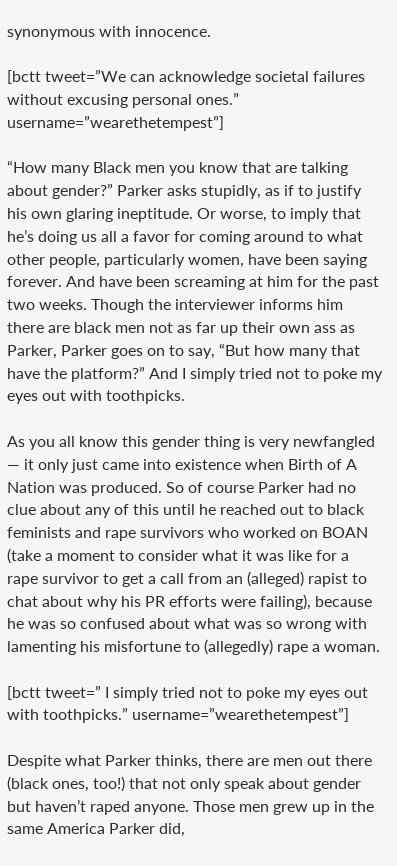synonymous with innocence.

[bctt tweet=”We can acknowledge societal failures without excusing personal ones.” username=”wearethetempest”]

“How many Black men you know that are talking about gender?” Parker asks stupidly, as if to justify his own glaring ineptitude. Or worse, to imply that he’s doing us all a favor for coming around to what other people, particularly women, have been saying forever. And have been screaming at him for the past two weeks. Though the interviewer informs him there are black men not as far up their own ass as Parker, Parker goes on to say, “But how many that have the platform?” And I simply tried not to poke my eyes out with toothpicks.

As you all know this gender thing is very newfangled — it only just came into existence when Birth of A Nation was produced. So of course Parker had no clue about any of this until he reached out to black feminists and rape survivors who worked on BOAN (take a moment to consider what it was like for a rape survivor to get a call from an (alleged) rapist to chat about why his PR efforts were failing), because he was so confused about what was so wrong with lamenting his misfortune to (allegedly) rape a woman.

[bctt tweet=” I simply tried not to poke my eyes out with toothpicks.” username=”wearethetempest”]

Despite what Parker thinks, there are men out there (black ones, too!) that not only speak about gender but haven’t raped anyone. Those men grew up in the same America Parker did,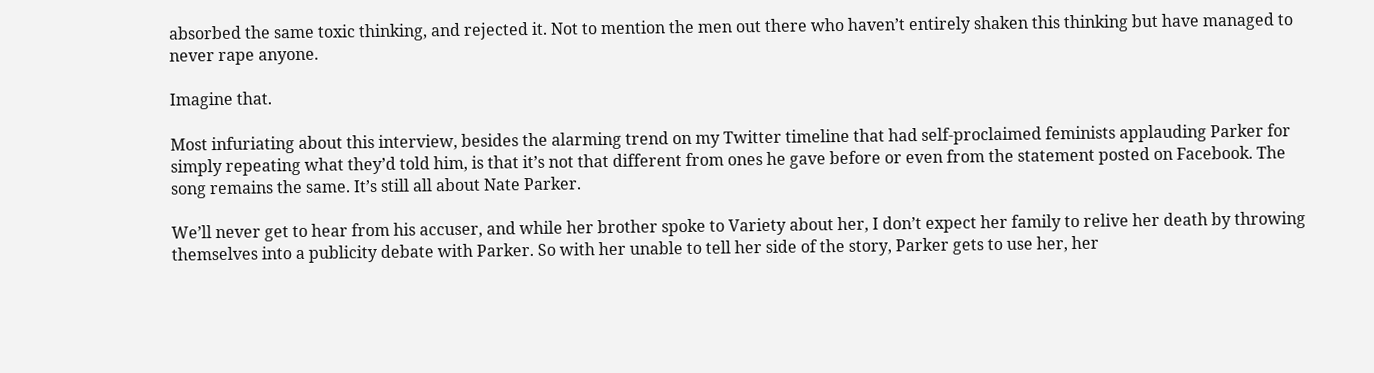absorbed the same toxic thinking, and rejected it. Not to mention the men out there who haven’t entirely shaken this thinking but have managed to never rape anyone.

Imagine that.

Most infuriating about this interview, besides the alarming trend on my Twitter timeline that had self-proclaimed feminists applauding Parker for simply repeating what they’d told him, is that it’s not that different from ones he gave before or even from the statement posted on Facebook. The song remains the same. It’s still all about Nate Parker.

We’ll never get to hear from his accuser, and while her brother spoke to Variety about her, I don’t expect her family to relive her death by throwing themselves into a publicity debate with Parker. So with her unable to tell her side of the story, Parker gets to use her, her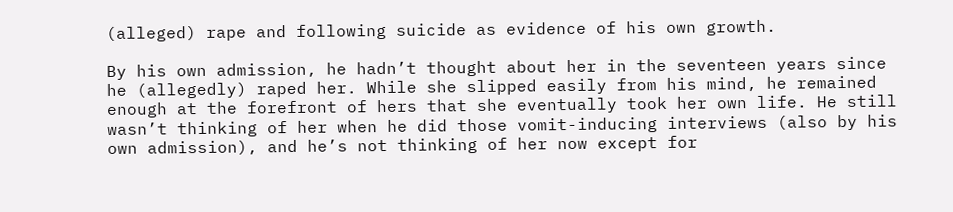(alleged) rape and following suicide as evidence of his own growth.

By his own admission, he hadn’t thought about her in the seventeen years since he (allegedly) raped her. While she slipped easily from his mind, he remained enough at the forefront of hers that she eventually took her own life. He still wasn’t thinking of her when he did those vomit-inducing interviews (also by his own admission), and he’s not thinking of her now except for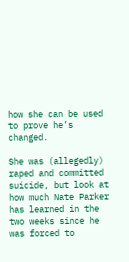how she can be used to prove he’s changed.

She was (allegedly) raped and committed suicide, but look at how much Nate Parker has learned in the two weeks since he was forced to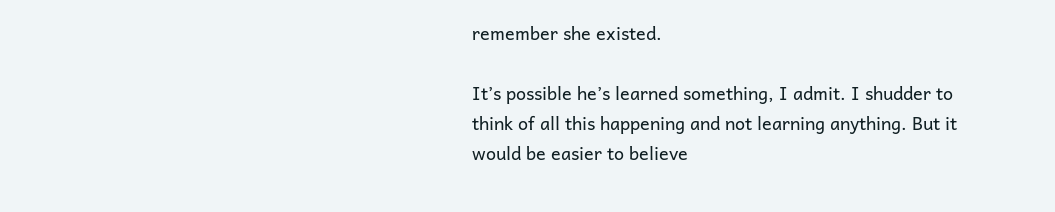remember she existed.

It’s possible he’s learned something, I admit. I shudder to think of all this happening and not learning anything. But it would be easier to believe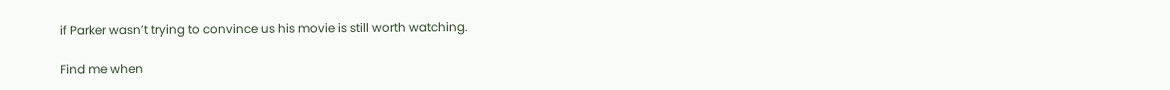if Parker wasn’t trying to convince us his movie is still worth watching.

Find me when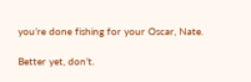you’re done fishing for your Oscar, Nate.

Better yet, don’t.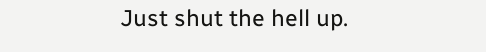Just shut the hell up.